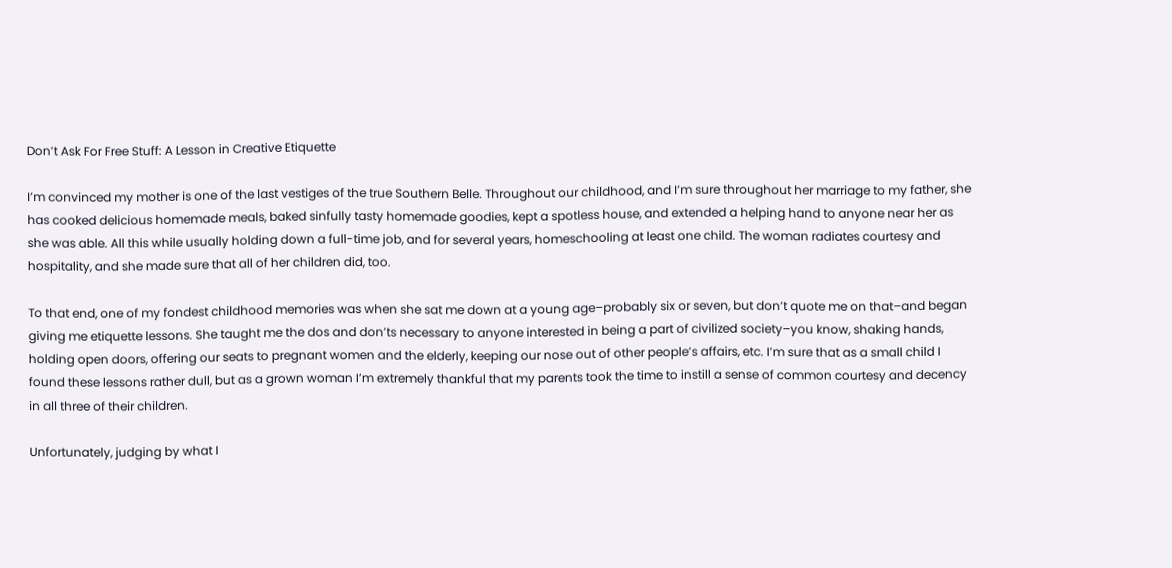Don’t Ask For Free Stuff: A Lesson in Creative Etiquette

I’m convinced my mother is one of the last vestiges of the true Southern Belle. Throughout our childhood, and I’m sure throughout her marriage to my father, she has cooked delicious homemade meals, baked sinfully tasty homemade goodies, kept a spotless house, and extended a helping hand to anyone near her as she was able. All this while usually holding down a full-time job, and for several years, homeschooling at least one child. The woman radiates courtesy and hospitality, and she made sure that all of her children did, too.

To that end, one of my fondest childhood memories was when she sat me down at a young age–probably six or seven, but don’t quote me on that–and began giving me etiquette lessons. She taught me the dos and don’ts necessary to anyone interested in being a part of civilized society–you know, shaking hands, holding open doors, offering our seats to pregnant women and the elderly, keeping our nose out of other people’s affairs, etc. I’m sure that as a small child I found these lessons rather dull, but as a grown woman I’m extremely thankful that my parents took the time to instill a sense of common courtesy and decency in all three of their children.

Unfortunately, judging by what I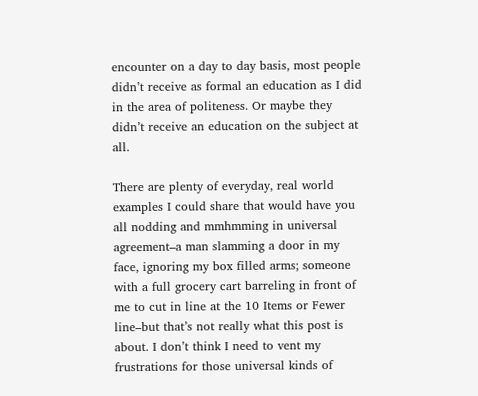encounter on a day to day basis, most people didn’t receive as formal an education as I did in the area of politeness. Or maybe they didn’t receive an education on the subject at all.

There are plenty of everyday, real world examples I could share that would have you all nodding and mmhmming in universal agreement–a man slamming a door in my face, ignoring my box filled arms; someone with a full grocery cart barreling in front of me to cut in line at the 10 Items or Fewer line–but that’s not really what this post is about. I don’t think I need to vent my frustrations for those universal kinds of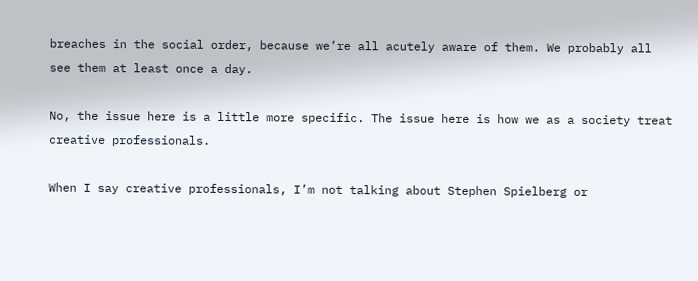breaches in the social order, because we’re all acutely aware of them. We probably all see them at least once a day.

No, the issue here is a little more specific. The issue here is how we as a society treat creative professionals.

When I say creative professionals, I’m not talking about Stephen Spielberg or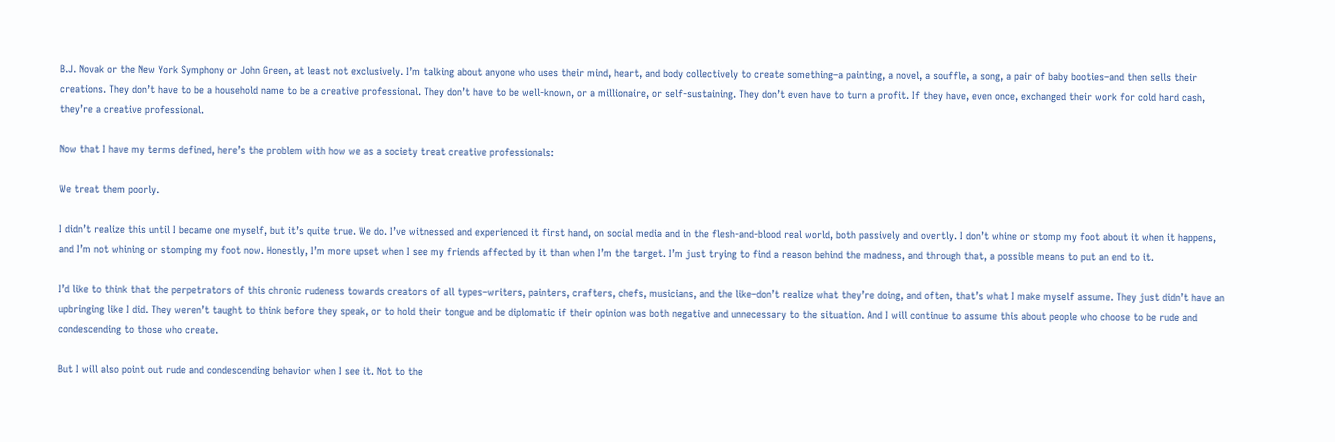B.J. Novak or the New York Symphony or John Green, at least not exclusively. I’m talking about anyone who uses their mind, heart, and body collectively to create something–a painting, a novel, a souffle, a song, a pair of baby booties–and then sells their creations. They don’t have to be a household name to be a creative professional. They don’t have to be well-known, or a millionaire, or self-sustaining. They don’t even have to turn a profit. If they have, even once, exchanged their work for cold hard cash, they’re a creative professional.

Now that I have my terms defined, here’s the problem with how we as a society treat creative professionals:

We treat them poorly.

I didn’t realize this until I became one myself, but it’s quite true. We do. I’ve witnessed and experienced it first hand, on social media and in the flesh-and-blood real world, both passively and overtly. I don’t whine or stomp my foot about it when it happens, and I’m not whining or stomping my foot now. Honestly, I’m more upset when I see my friends affected by it than when I’m the target. I’m just trying to find a reason behind the madness, and through that, a possible means to put an end to it.

I’d like to think that the perpetrators of this chronic rudeness towards creators of all types–writers, painters, crafters, chefs, musicians, and the like–don’t realize what they’re doing, and often, that’s what I make myself assume. They just didn’t have an upbringing like I did. They weren’t taught to think before they speak, or to hold their tongue and be diplomatic if their opinion was both negative and unnecessary to the situation. And I will continue to assume this about people who choose to be rude and condescending to those who create.

But I will also point out rude and condescending behavior when I see it. Not to the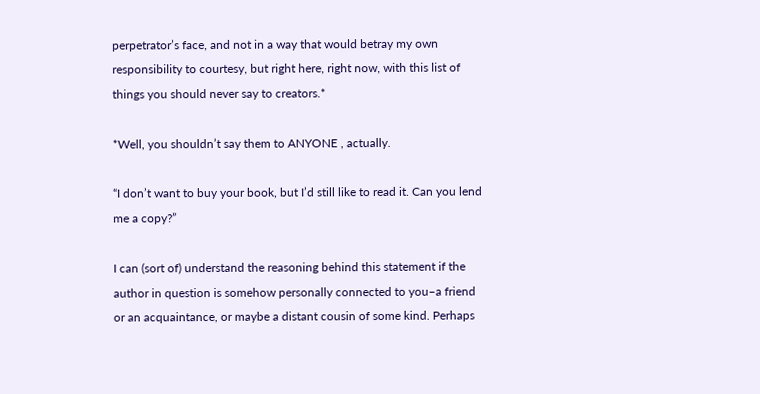perpetrator’s face, and not in a way that would betray my own responsibility to courtesy, but right here, right now, with this list of things you should never say to creators.*

*Well, you shouldn’t say them to ANYONE , actually.

“I don’t want to buy your book, but I’d still like to read it. Can you lend me a copy?”

I can (sort of) understand the reasoning behind this statement if the author in question is somehow personally connected to you–a friend or an acquaintance, or maybe a distant cousin of some kind. Perhaps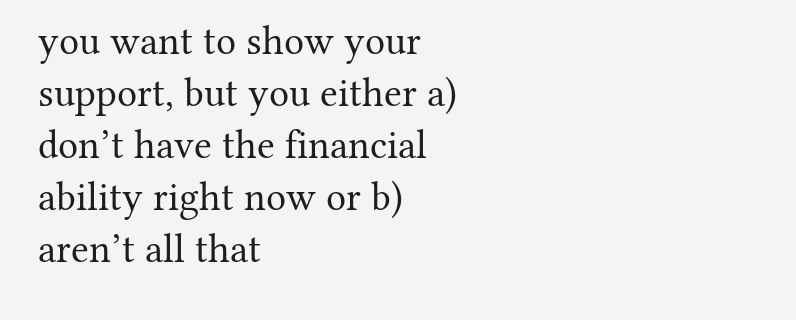you want to show your support, but you either a) don’t have the financial ability right now or b) aren’t all that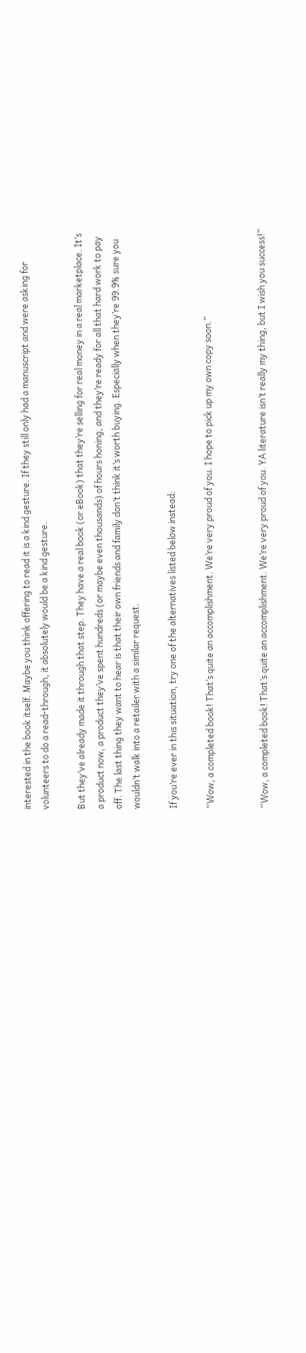interested in the book itself. Maybe you think offering to read it is a kind gesture. If they still only had a manuscript and were asking for volunteers to do a read-through, it absolutely would be a kind gesture.

But they’ve already made it through that step. They have a real book (or eBook) that they’re selling for real money in a real marketplace. It’s a product now, a product they’ve spent hundreds (or maybe even thousands) of hours honing, and they’re ready for all that hard work to pay off. The last thing they want to hear is that their own friends and family don’t think it’s worth buying. Especially when they’re 99.9% sure you wouldn’t walk into a retailer with a similar request.

If you’re ever in this situation, try one of the alternatives listed below instead:

“Wow, a completed book! That’s quite an accomplishment. We’re very proud of you. I hope to pick up my own copy soon.”


“Wow, a completed book! That’s quite an accomplishment. We’re very proud of you. YA literature isn’t really my thing, but I wish you success!”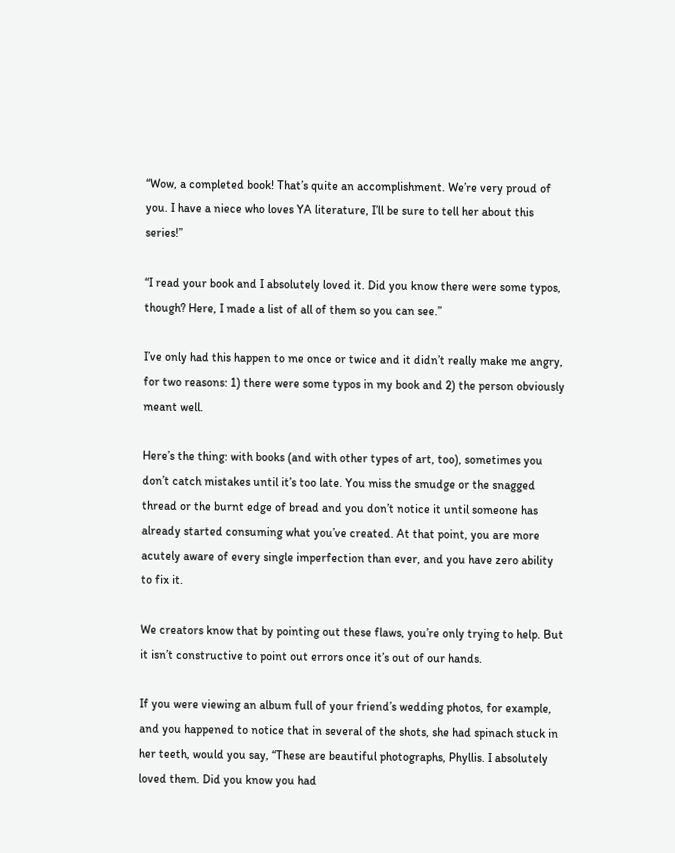“Wow, a completed book! That’s quite an accomplishment. We’re very proud of you. I have a niece who loves YA literature, I’ll be sure to tell her about this series!”

“I read your book and I absolutely loved it. Did you know there were some typos, though? Here, I made a list of all of them so you can see.”

I’ve only had this happen to me once or twice and it didn’t really make me angry, for two reasons: 1) there were some typos in my book and 2) the person obviously meant well.

Here’s the thing: with books (and with other types of art, too), sometimes you don’t catch mistakes until it’s too late. You miss the smudge or the snagged thread or the burnt edge of bread and you don’t notice it until someone has already started consuming what you’ve created. At that point, you are more acutely aware of every single imperfection than ever, and you have zero ability to fix it.

We creators know that by pointing out these flaws, you’re only trying to help. But it isn’t constructive to point out errors once it’s out of our hands.

If you were viewing an album full of your friend’s wedding photos, for example, and you happened to notice that in several of the shots, she had spinach stuck in her teeth, would you say, “These are beautiful photographs, Phyllis. I absolutely loved them. Did you know you had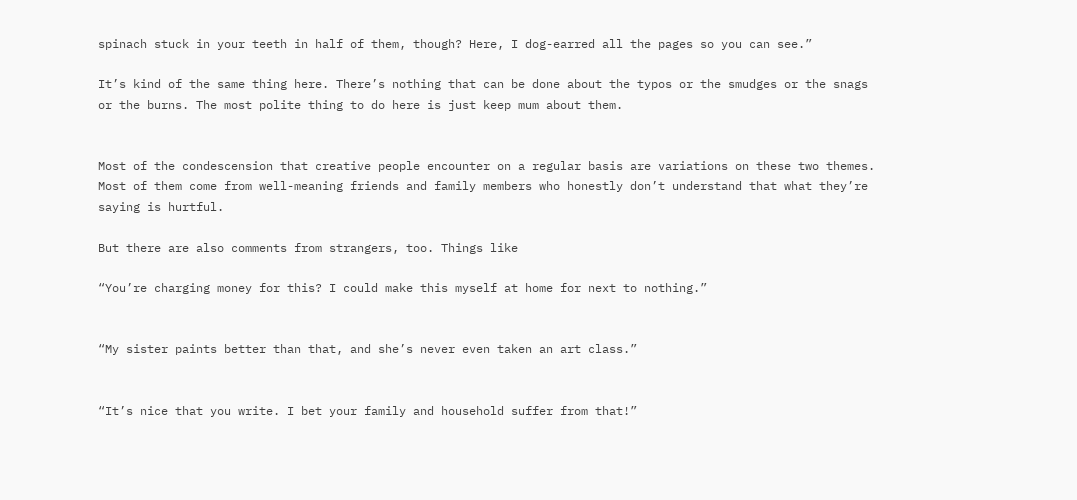spinach stuck in your teeth in half of them, though? Here, I dog-earred all the pages so you can see.”

It’s kind of the same thing here. There’s nothing that can be done about the typos or the smudges or the snags or the burns. The most polite thing to do here is just keep mum about them.


Most of the condescension that creative people encounter on a regular basis are variations on these two themes. Most of them come from well-meaning friends and family members who honestly don’t understand that what they’re saying is hurtful.

But there are also comments from strangers, too. Things like

“You’re charging money for this? I could make this myself at home for next to nothing.”


“My sister paints better than that, and she’s never even taken an art class.”


“It’s nice that you write. I bet your family and household suffer from that!”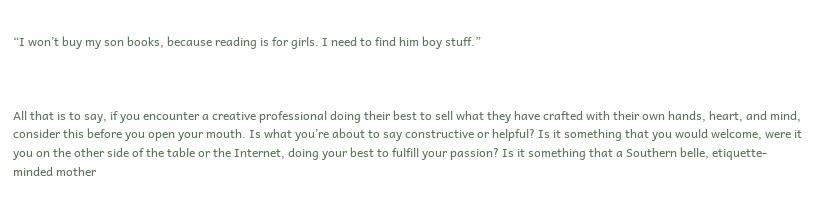“I won’t buy my son books, because reading is for girls. I need to find him boy stuff.”



All that is to say, if you encounter a creative professional doing their best to sell what they have crafted with their own hands, heart, and mind, consider this before you open your mouth. Is what you’re about to say constructive or helpful? Is it something that you would welcome, were it you on the other side of the table or the Internet, doing your best to fulfill your passion? Is it something that a Southern belle, etiquette-minded mother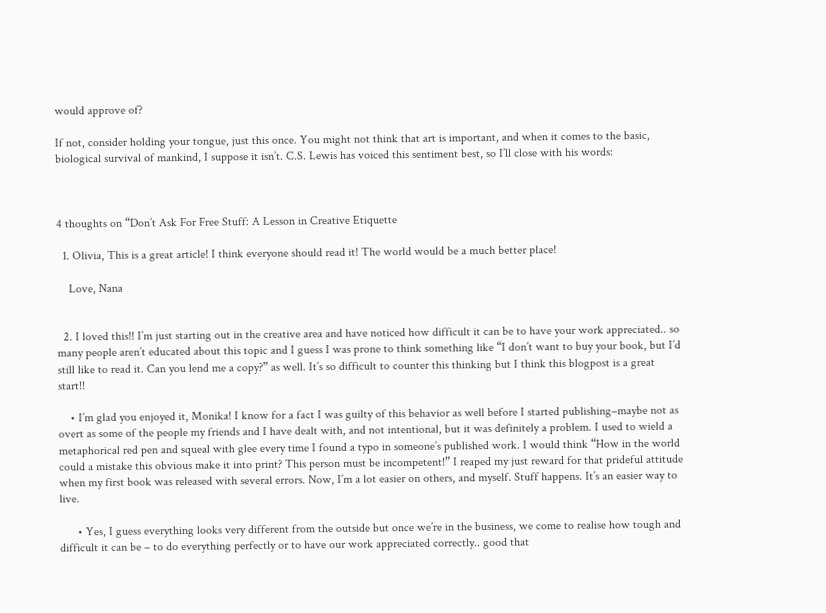would approve of?

If not, consider holding your tongue, just this once. You might not think that art is important, and when it comes to the basic, biological survival of mankind, I suppose it isn’t. C.S. Lewis has voiced this sentiment best, so I’ll close with his words:



4 thoughts on “Don’t Ask For Free Stuff: A Lesson in Creative Etiquette

  1. Olivia, This is a great article! I think everyone should read it! The world would be a much better place!

    Love, Nana


  2. I loved this!! I’m just starting out in the creative area and have noticed how difficult it can be to have your work appreciated.. so many people aren’t educated about this topic and I guess I was prone to think something like “I don’t want to buy your book, but I’d still like to read it. Can you lend me a copy?” as well. It’s so difficult to counter this thinking but I think this blogpost is a great start!!

    • I’m glad you enjoyed it, Monika! I know for a fact I was guilty of this behavior as well before I started publishing–maybe not as overt as some of the people my friends and I have dealt with, and not intentional, but it was definitely a problem. I used to wield a metaphorical red pen and squeal with glee every time I found a typo in someone’s published work. I would think “How in the world could a mistake this obvious make it into print? This person must be incompetent!” I reaped my just reward for that prideful attitude when my first book was released with several errors. Now, I’m a lot easier on others, and myself. Stuff happens. It’s an easier way to live.

      • Yes, I guess everything looks very different from the outside but once we’re in the business, we come to realise how tough and difficult it can be – to do everything perfectly or to have our work appreciated correctly.. good that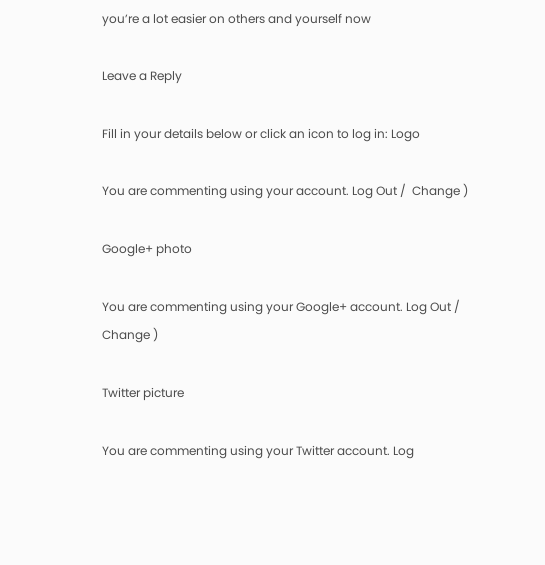you’re a lot easier on others and yourself now

Leave a Reply

Fill in your details below or click an icon to log in: Logo

You are commenting using your account. Log Out /  Change )

Google+ photo

You are commenting using your Google+ account. Log Out /  Change )

Twitter picture

You are commenting using your Twitter account. Log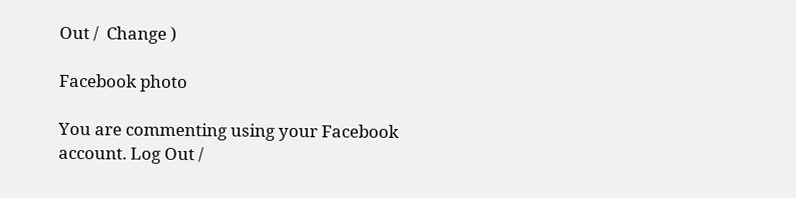Out /  Change )

Facebook photo

You are commenting using your Facebook account. Log Out /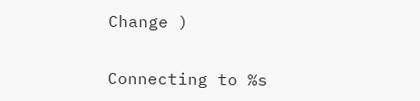Change )


Connecting to %s